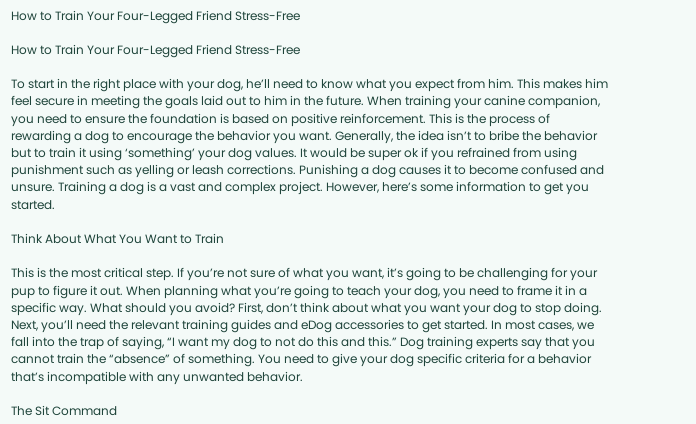How to Train Your Four-Legged Friend Stress-Free

How to Train Your Four-Legged Friend Stress-Free

To start in the right place with your dog, he’ll need to know what you expect from him. This makes him feel secure in meeting the goals laid out to him in the future. When training your canine companion, you need to ensure the foundation is based on positive reinforcement. This is the process of rewarding a dog to encourage the behavior you want. Generally, the idea isn’t to bribe the behavior but to train it using ‘something’ your dog values. It would be super ok if you refrained from using punishment such as yelling or leash corrections. Punishing a dog causes it to become confused and unsure. Training a dog is a vast and complex project. However, here’s some information to get you started.

Think About What You Want to Train

This is the most critical step. If you’re not sure of what you want, it’s going to be challenging for your pup to figure it out. When planning what you’re going to teach your dog, you need to frame it in a specific way. What should you avoid? First, don’t think about what you want your dog to stop doing. Next, you’ll need the relevant training guides and eDog accessories to get started. In most cases, we fall into the trap of saying, “I want my dog to not do this and this.” Dog training experts say that you cannot train the “absence” of something. You need to give your dog specific criteria for a behavior that’s incompatible with any unwanted behavior.

The Sit Command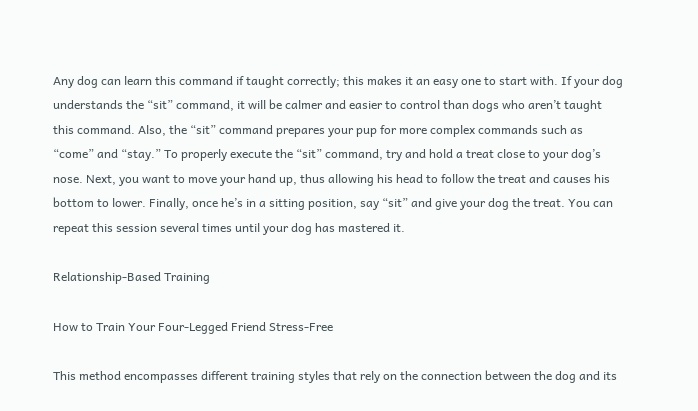Any dog can learn this command if taught correctly; this makes it an easy one to start with. If your dog understands the “sit” command, it will be calmer and easier to control than dogs who aren’t taught this command. Also, the “sit” command prepares your pup for more complex commands such as “come” and “stay.” To properly execute the “sit” command, try and hold a treat close to your dog’s nose. Next, you want to move your hand up, thus allowing his head to follow the treat and causes his bottom to lower. Finally, once he’s in a sitting position, say “sit” and give your dog the treat. You can repeat this session several times until your dog has mastered it.

Relationship-Based Training

How to Train Your Four-Legged Friend Stress-Free

This method encompasses different training styles that rely on the connection between the dog and its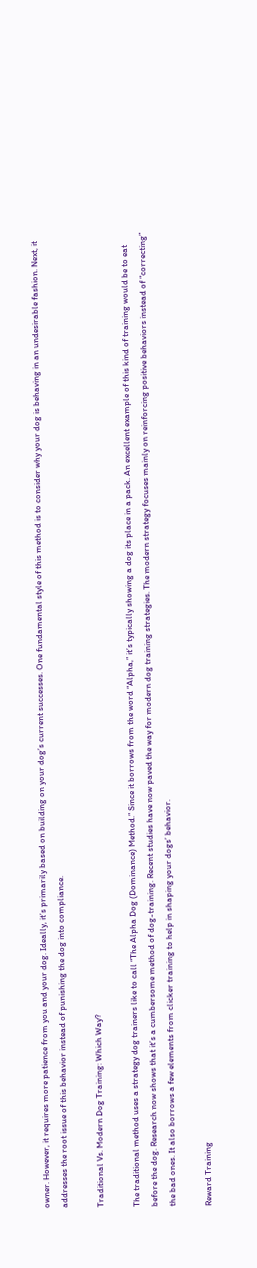owner. However, it requires more patience from you and your dog. Ideally, it’s primarily based on building on your dog’s current successes. One fundamental style of this method is to consider why your dog is behaving in an undesirable fashion. Next, it addresses the root issue of this behavior instead of punishing the dog into compliance.

Traditional Vs. Modern Dog Training: Which Way?

The traditional method uses a strategy dog trainers like to call “The Alpha Dog (Dominance) Method.” Since it borrows from the word “Alpha,” it’s typically showing a dog its place in a pack. An excellent example of this kind of training would be to eat before the dog. Research now shows that it’s a cumbersome method of dog-training. Recent studies have now paved the way for modern dog training strategies. The modern strategy focuses mainly on reinforcing positive behaviors instead of “correcting” the bad ones. It also borrows a few elements from clicker training to help in shaping your dogs’ behavior.

Reward Training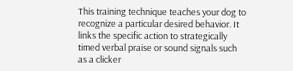This training technique teaches your dog to recognize a particular desired behavior. It links the specific action to strategically timed verbal praise or sound signals such as a clicker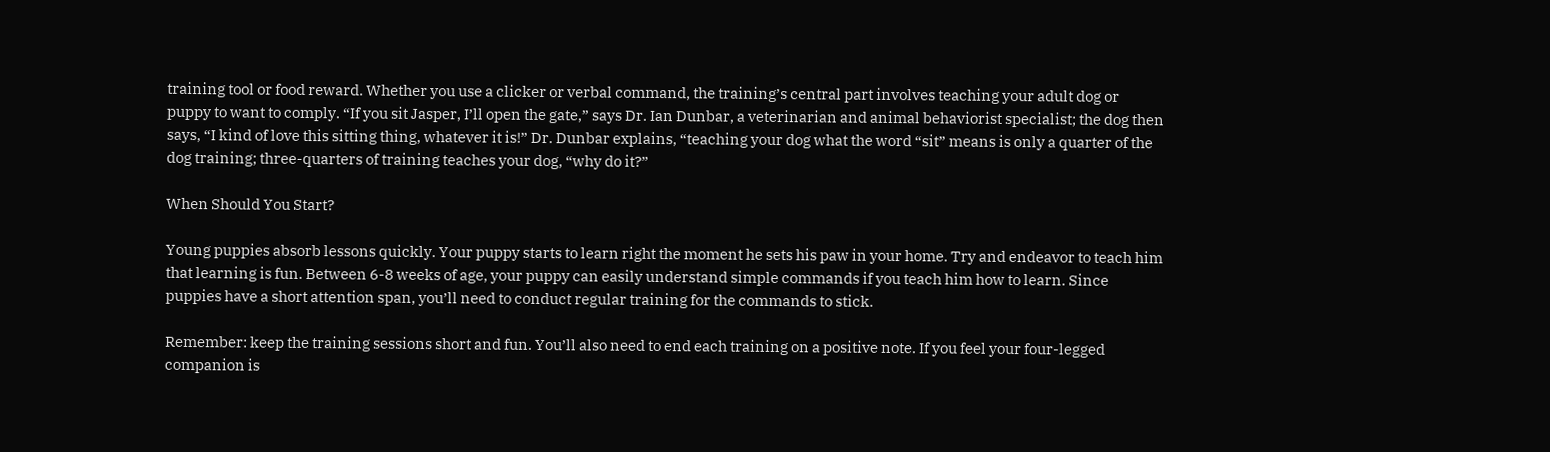training tool or food reward. Whether you use a clicker or verbal command, the training’s central part involves teaching your adult dog or puppy to want to comply. “If you sit Jasper, I’ll open the gate,” says Dr. Ian Dunbar, a veterinarian and animal behaviorist specialist; the dog then says, “I kind of love this sitting thing, whatever it is!” Dr. Dunbar explains, “teaching your dog what the word “sit” means is only a quarter of the dog training; three-quarters of training teaches your dog, “why do it?”

When Should You Start?

Young puppies absorb lessons quickly. Your puppy starts to learn right the moment he sets his paw in your home. Try and endeavor to teach him that learning is fun. Between 6-8 weeks of age, your puppy can easily understand simple commands if you teach him how to learn. Since puppies have a short attention span, you’ll need to conduct regular training for the commands to stick.

Remember: keep the training sessions short and fun. You’ll also need to end each training on a positive note. If you feel your four-legged companion is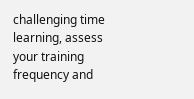challenging time learning, assess your training frequency and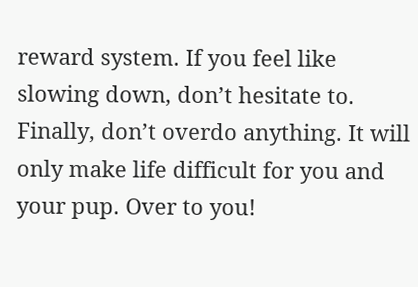reward system. If you feel like slowing down, don’t hesitate to. Finally, don’t overdo anything. It will only make life difficult for you and your pup. Over to you!